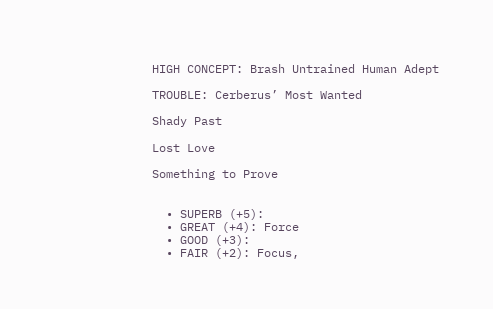HIGH CONCEPT: Brash Untrained Human Adept

TROUBLE: Cerberus’ Most Wanted

Shady Past

Lost Love

Something to Prove


  • SUPERB (+5):
  • GREAT (+4): Force
  • GOOD (+3):
  • FAIR (+2): Focus,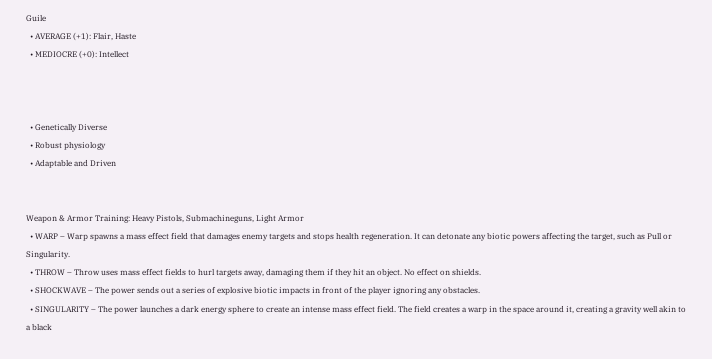Guile
  • AVERAGE (+1): Flair, Haste
  • MEDIOCRE (+0): Intellect



  • Genetically Diverse
  • Robust physiology
  • Adaptable and Driven


Weapon & Armor Training: Heavy Pistols, Submachineguns, Light Armor
  • WARP – Warp spawns a mass effect field that damages enemy targets and stops health regeneration. It can detonate any biotic powers affecting the target, such as Pull or Singularity.
  • THROW – Throw uses mass effect fields to hurl targets away, damaging them if they hit an object. No effect on shields.
  • SHOCKWAVE – The power sends out a series of explosive biotic impacts in front of the player ignoring any obstacles.
  • SINGULARITY – The power launches a dark energy sphere to create an intense mass effect field. The field creates a warp in the space around it, creating a gravity well akin to a black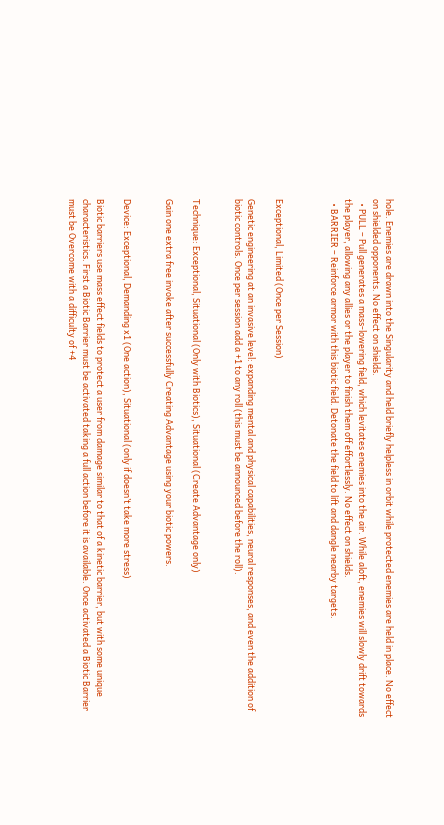hole. Enemies are drawn into the Singularity and held briefly helpless in orbit while protected enemies are held in place. No effect on shielded opponents. No effect on shields.
  • PULL – Pull generates a mass-lowering field, which levitates enemies into the air. While aloft, enemies will slowly drift towards the player, allowing any allies or the player to finish them off effortlessly. No effect on shields.
  • BARRIER – Reinforce armor with this biotic field. Detonate the field to lift and dangle nearby targets.



Exceptional, Limited (Once per Session)

Genetic engineering at an invasive level: expanding mental and physical capabilities, neural responses, and even the addition of biotic controls. Once per session add a +1 to any roll (this must be announced before the roll).


Technique: Exceptional, Situational (Only with Biotics), Situational (Create Advantage only)

Gain one extra free invoke after successfully Creating Advantage using your biotic powers.


Device: Exceptional, Demanding x1 (One action), Situational (only if doesn’t take more stress)

Biotic barriers use mass effect fields to protect a user from damage similar to that of a kinetic barrier, but with some unique characteristics. First a Biotic Barrier must be activated taking a full action before it is available. Once activated a Biotic Barrier must be Overcome with a difficulty of +4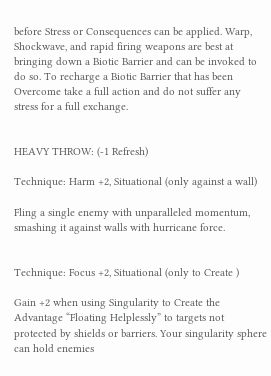before Stress or Consequences can be applied. Warp, Shockwave, and rapid firing weapons are best at bringing down a Biotic Barrier and can be invoked to do so. To recharge a Biotic Barrier that has been Overcome take a full action and do not suffer any stress for a full exchange.


HEAVY THROW: (-1 Refresh)

Technique: Harm +2, Situational (only against a wall)

Fling a single enemy with unparalleled momentum, smashing it against walls with hurricane force.


Technique: Focus +2, Situational (only to Create )

Gain +2 when using Singularity to Create the Advantage “Floating Helplessly” to targets not protected by shields or barriers. Your singularity sphere can hold enemies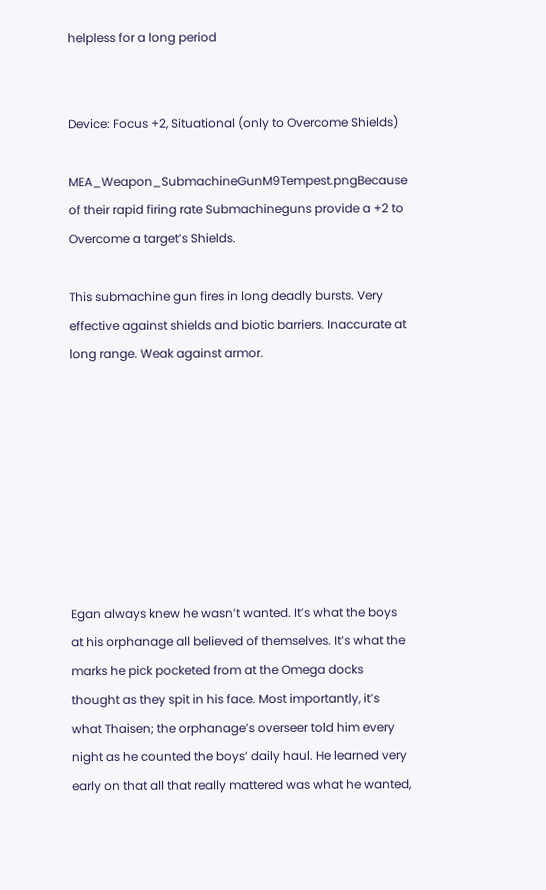helpless for a long period


Device: Focus +2, Situational (only to Overcome Shields)

MEA_Weapon_SubmachineGunM9Tempest.pngBecause of their rapid firing rate Submachineguns provide a +2 to Overcome a target’s Shields.

This submachine gun fires in long deadly bursts. Very effective against shields and biotic barriers. Inaccurate at long range. Weak against armor.








Egan always knew he wasn’t wanted. It’s what the boys at his orphanage all believed of themselves. It’s what the marks he pick pocketed from at the Omega docks thought as they spit in his face. Most importantly, it’s what Thaisen; the orphanage’s overseer told him every night as he counted the boys’ daily haul. He learned very early on that all that really mattered was what he wanted,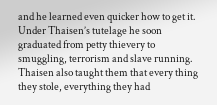and he learned even quicker how to get it. Under Thaisen’s tutelage he soon graduated from petty thievery to smuggling, terrorism and slave running. Thaisen also taught them that every thing they stole, everything they had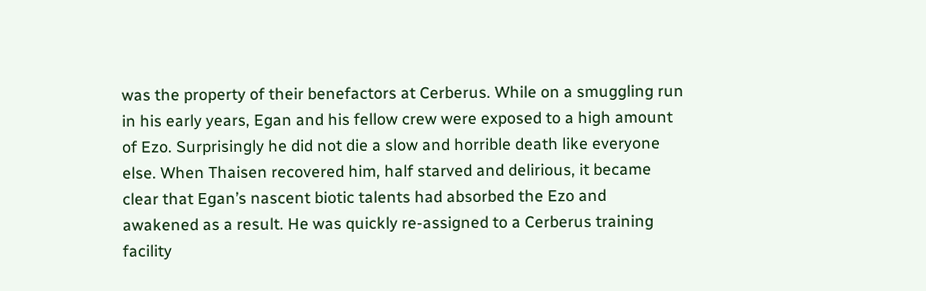was the property of their benefactors at Cerberus. While on a smuggling run in his early years, Egan and his fellow crew were exposed to a high amount of Ezo. Surprisingly he did not die a slow and horrible death like everyone else. When Thaisen recovered him, half starved and delirious, it became clear that Egan’s nascent biotic talents had absorbed the Ezo and awakened as a result. He was quickly re-assigned to a Cerberus training facility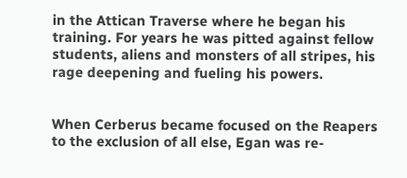in the Attican Traverse where he began his training. For years he was pitted against fellow students, aliens and monsters of all stripes, his rage deepening and fueling his powers.


When Cerberus became focused on the Reapers to the exclusion of all else, Egan was re-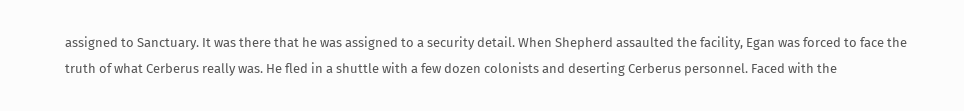assigned to Sanctuary. It was there that he was assigned to a security detail. When Shepherd assaulted the facility, Egan was forced to face the truth of what Cerberus really was. He fled in a shuttle with a few dozen colonists and deserting Cerberus personnel. Faced with the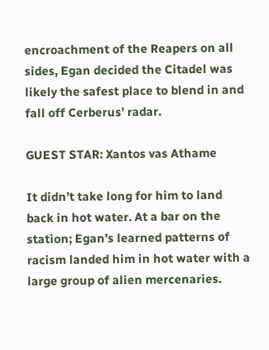encroachment of the Reapers on all sides, Egan decided the Citadel was likely the safest place to blend in and fall off Cerberus’ radar.

GUEST STAR: Xantos vas Athame

It didn’t take long for him to land back in hot water. At a bar on the station; Egan’s learned patterns of racism landed him in hot water with a large group of alien mercenaries.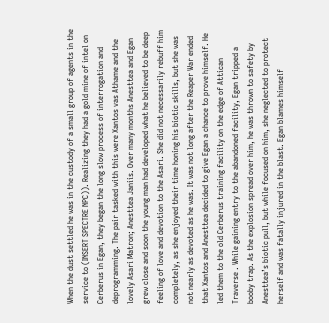When the dust settled he was in the custody of a small group of agents in the service to (INSERT SPECTRE NPC)). Realizing they had a gold mine of intel on Cerberus in Egan, they began the long slow process of interrogation and deprogramming. The pair tasked with this were Xantos vas Athame and the lovely Asari Matron; Anesttea Janiis. Over many months Anesttea and Egan grew close and soon the young man had developed what he believed to be deep feeling of love and devotion to the Asari. She did not necessarily rebuff him completely, as she enjoyed their time honing his biotic skills, but she was not nearly as devoted as he was. It was not long after the Reaper War ended that Xantos and Anesttea decided to give Egan a chance to prove himself. He led them to the old Cerberus training facility on the edge of Attican Traverse . While gaining entry to the abandoned facility, Egan tripped a booby trap. As the explosion spread over him, he was thrown to safety by Anesttea’s biotic pull, but while focused on him, she neglected to protect herself and was fatally injured in the blast. Egan blames himself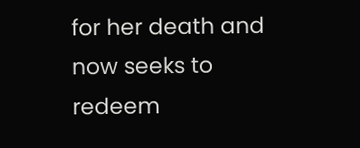for her death and now seeks to redeem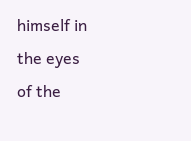himself in the eyes of the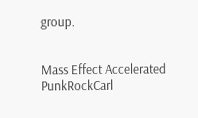group.


Mass Effect Accelerated PunkRockCarl